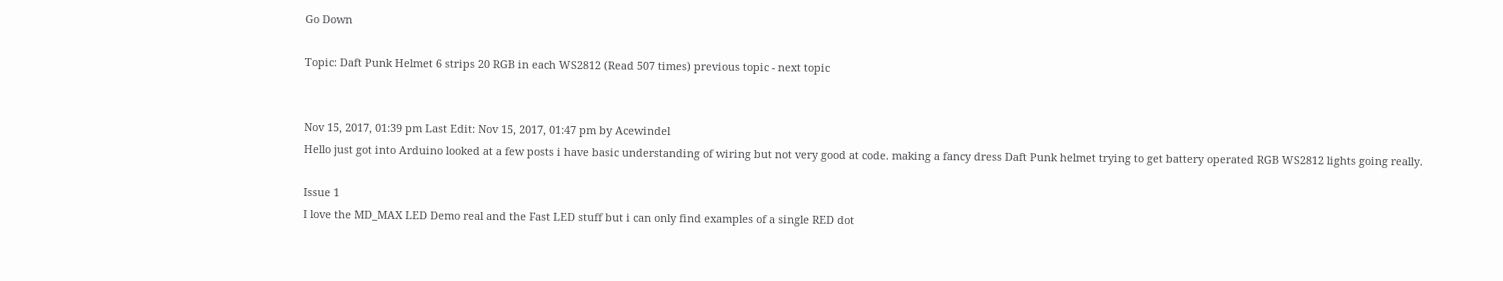Go Down

Topic: Daft Punk Helmet 6 strips 20 RGB in each WS2812 (Read 507 times) previous topic - next topic


Nov 15, 2017, 01:39 pm Last Edit: Nov 15, 2017, 01:47 pm by Acewindel
Hello just got into Arduino looked at a few posts i have basic understanding of wiring but not very good at code. making a fancy dress Daft Punk helmet trying to get battery operated RGB WS2812 lights going really.

Issue 1
I love the MD_MAX LED Demo real and the Fast LED stuff but i can only find examples of a single RED dot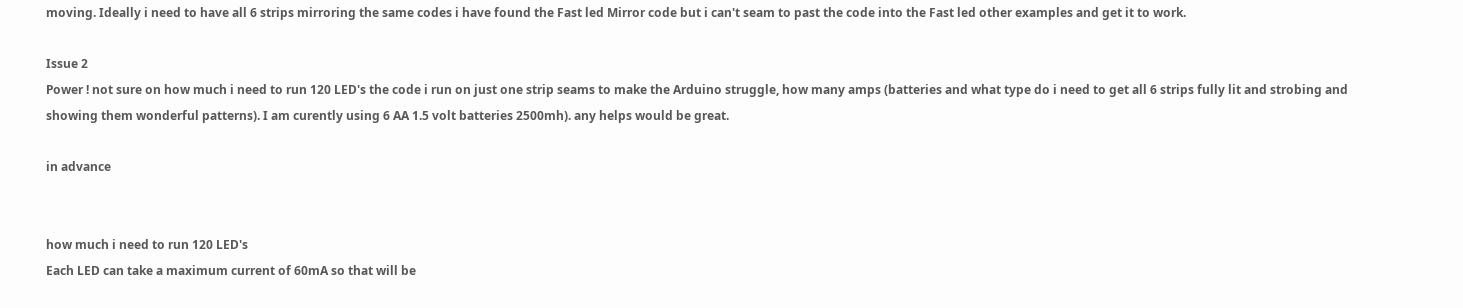moving. Ideally i need to have all 6 strips mirroring the same codes i have found the Fast led Mirror code but i can't seam to past the code into the Fast led other examples and get it to work.

Issue 2
Power ! not sure on how much i need to run 120 LED's the code i run on just one strip seams to make the Arduino struggle, how many amps (batteries and what type do i need to get all 6 strips fully lit and strobing and showing them wonderful patterns). I am curently using 6 AA 1.5 volt batteries 2500mh). any helps would be great.

in advance


how much i need to run 120 LED's
Each LED can take a maximum current of 60mA so that will be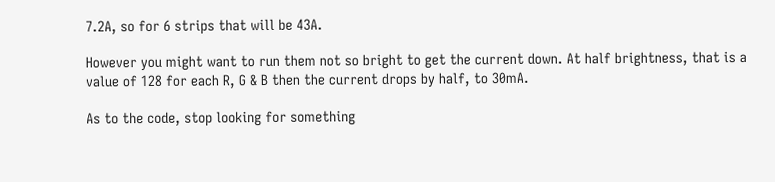7.2A, so for 6 strips that will be 43A.

However you might want to run them not so bright to get the current down. At half brightness, that is a value of 128 for each R, G & B then the current drops by half, to 30mA.

As to the code, stop looking for something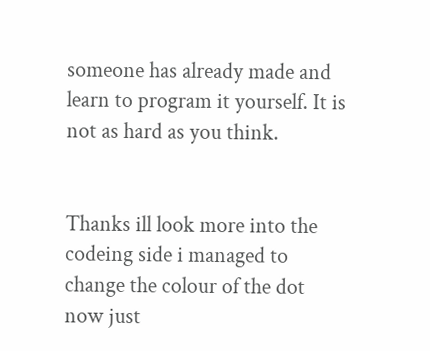someone has already made and learn to program it yourself. It is not as hard as you think.


Thanks ill look more into the codeing side i managed to change the colour of the dot now just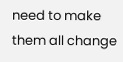need to make them all change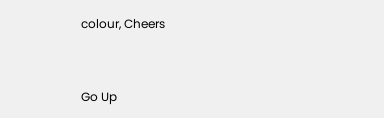colour, Cheers


Go Up